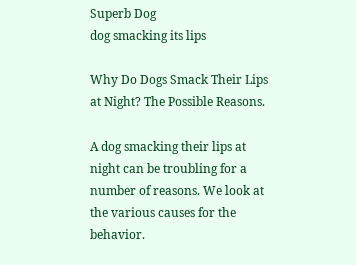Superb Dog
dog smacking its lips

Why Do Dogs Smack Their Lips at Night? The Possible Reasons.

A dog smacking their lips at night can be troubling for a number of reasons. We look at the various causes for the behavior.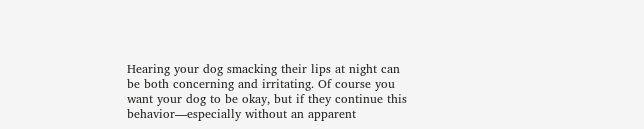Hearing your dog smacking their lips at night can be both concerning and irritating. Of course you want your dog to be okay, but if they continue this behavior—especially without an apparent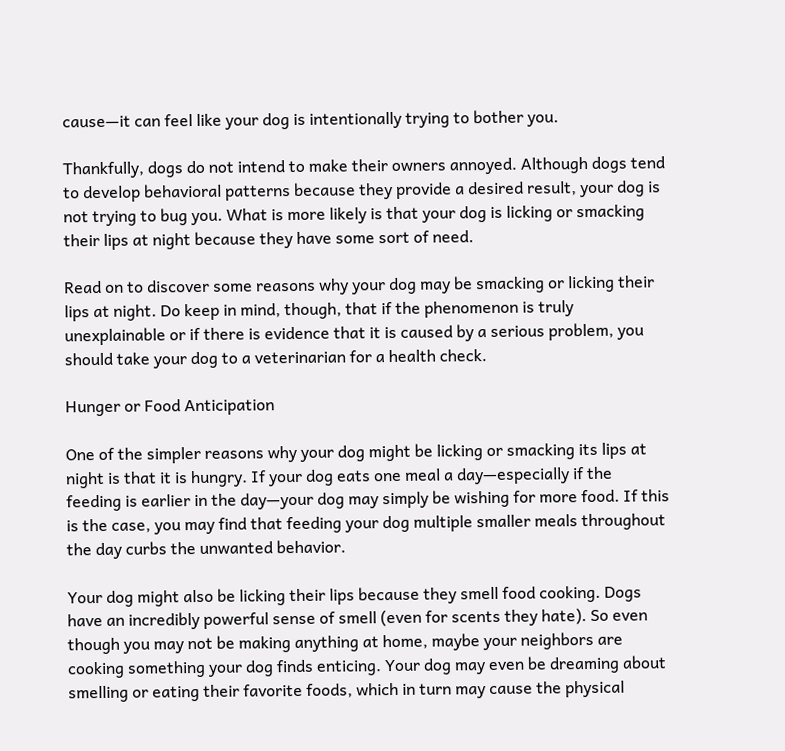cause—it can feel like your dog is intentionally trying to bother you.

Thankfully, dogs do not intend to make their owners annoyed. Although dogs tend to develop behavioral patterns because they provide a desired result, your dog is not trying to bug you. What is more likely is that your dog is licking or smacking their lips at night because they have some sort of need.

Read on to discover some reasons why your dog may be smacking or licking their lips at night. Do keep in mind, though, that if the phenomenon is truly unexplainable or if there is evidence that it is caused by a serious problem, you should take your dog to a veterinarian for a health check.

Hunger or Food Anticipation

One of the simpler reasons why your dog might be licking or smacking its lips at night is that it is hungry. If your dog eats one meal a day—especially if the feeding is earlier in the day—your dog may simply be wishing for more food. If this is the case, you may find that feeding your dog multiple smaller meals throughout the day curbs the unwanted behavior.

Your dog might also be licking their lips because they smell food cooking. Dogs have an incredibly powerful sense of smell (even for scents they hate). So even though you may not be making anything at home, maybe your neighbors are cooking something your dog finds enticing. Your dog may even be dreaming about smelling or eating their favorite foods, which in turn may cause the physical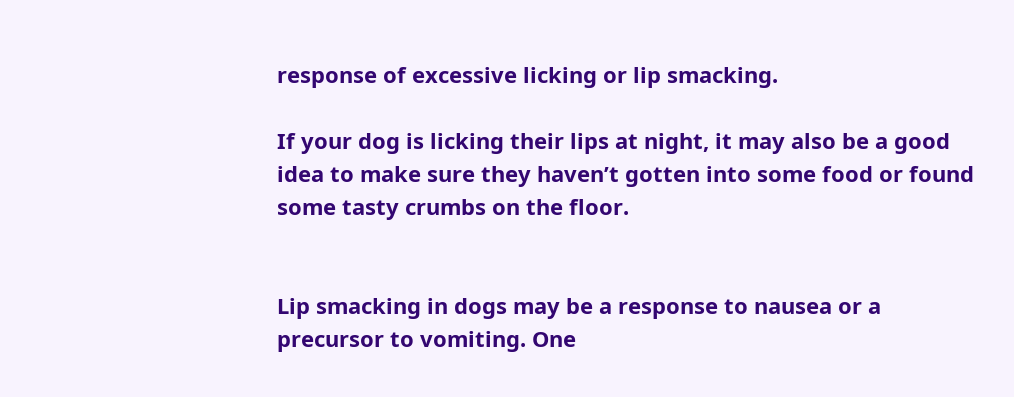response of excessive licking or lip smacking.

If your dog is licking their lips at night, it may also be a good idea to make sure they haven’t gotten into some food or found some tasty crumbs on the floor.


Lip smacking in dogs may be a response to nausea or a precursor to vomiting. One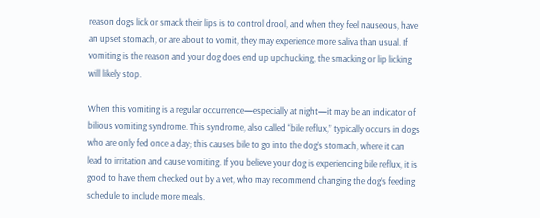reason dogs lick or smack their lips is to control drool, and when they feel nauseous, have an upset stomach, or are about to vomit, they may experience more saliva than usual. If vomiting is the reason and your dog does end up upchucking, the smacking or lip licking will likely stop.

When this vomiting is a regular occurrence—especially at night—it may be an indicator of bilious vomiting syndrome. This syndrome, also called “bile reflux,” typically occurs in dogs who are only fed once a day; this causes bile to go into the dog’s stomach, where it can lead to irritation and cause vomiting. If you believe your dog is experiencing bile reflux, it is good to have them checked out by a vet, who may recommend changing the dog’s feeding schedule to include more meals.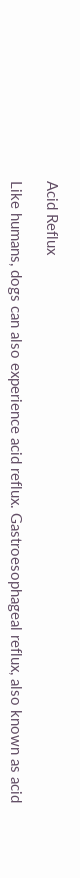Acid Reflux

Like humans, dogs can also experience acid reflux. Gastroesophageal reflux, also known as acid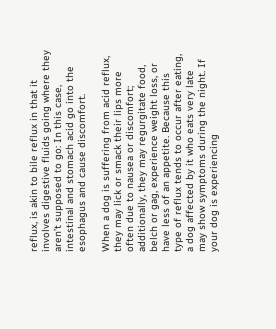reflux, is akin to bile reflux in that it involves digestive fluids going where they aren’t supposed to go: In this case, intestinal and stomach acid go into the esophagus and cause discomfort.

When a dog is suffering from acid reflux, they may lick or smack their lips more often due to nausea or discomfort; additionally, they may regurgitate food, belch or gag, experience weight loss, or have less of an appetite. Because this type of reflux tends to occur after eating, a dog affected by it who eats very late may show symptoms during the night. If your dog is experiencing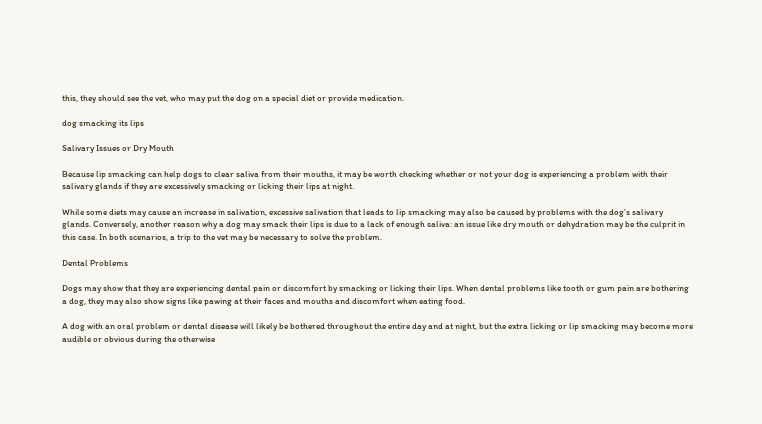this, they should see the vet, who may put the dog on a special diet or provide medication.

dog smacking its lips

Salivary Issues or Dry Mouth

Because lip smacking can help dogs to clear saliva from their mouths, it may be worth checking whether or not your dog is experiencing a problem with their salivary glands if they are excessively smacking or licking their lips at night.

While some diets may cause an increase in salivation, excessive salivation that leads to lip smacking may also be caused by problems with the dog’s salivary glands. Conversely, another reason why a dog may smack their lips is due to a lack of enough saliva: an issue like dry mouth or dehydration may be the culprit in this case. In both scenarios, a trip to the vet may be necessary to solve the problem.

Dental Problems

Dogs may show that they are experiencing dental pain or discomfort by smacking or licking their lips. When dental problems like tooth or gum pain are bothering a dog, they may also show signs like pawing at their faces and mouths and discomfort when eating food.

A dog with an oral problem or dental disease will likely be bothered throughout the entire day and at night, but the extra licking or lip smacking may become more audible or obvious during the otherwise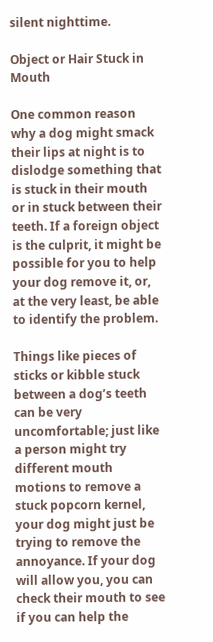silent nighttime.

Object or Hair Stuck in Mouth

One common reason why a dog might smack their lips at night is to dislodge something that is stuck in their mouth or in stuck between their teeth. If a foreign object is the culprit, it might be possible for you to help your dog remove it, or, at the very least, be able to identify the problem.

Things like pieces of sticks or kibble stuck between a dog’s teeth can be very uncomfortable; just like a person might try different mouth motions to remove a stuck popcorn kernel, your dog might just be trying to remove the annoyance. If your dog will allow you, you can check their mouth to see if you can help the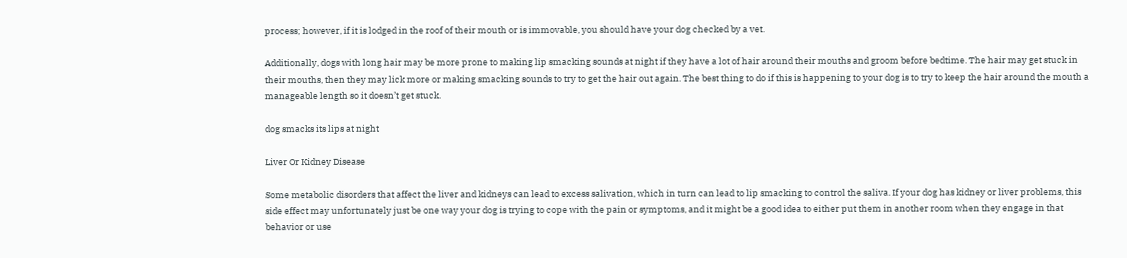process; however, if it is lodged in the roof of their mouth or is immovable, you should have your dog checked by a vet.

Additionally, dogs with long hair may be more prone to making lip smacking sounds at night if they have a lot of hair around their mouths and groom before bedtime. The hair may get stuck in their mouths, then they may lick more or making smacking sounds to try to get the hair out again. The best thing to do if this is happening to your dog is to try to keep the hair around the mouth a manageable length so it doesn’t get stuck.

dog smacks its lips at night

Liver Or Kidney Disease

Some metabolic disorders that affect the liver and kidneys can lead to excess salivation, which in turn can lead to lip smacking to control the saliva. If your dog has kidney or liver problems, this side effect may unfortunately just be one way your dog is trying to cope with the pain or symptoms, and it might be a good idea to either put them in another room when they engage in that behavior or use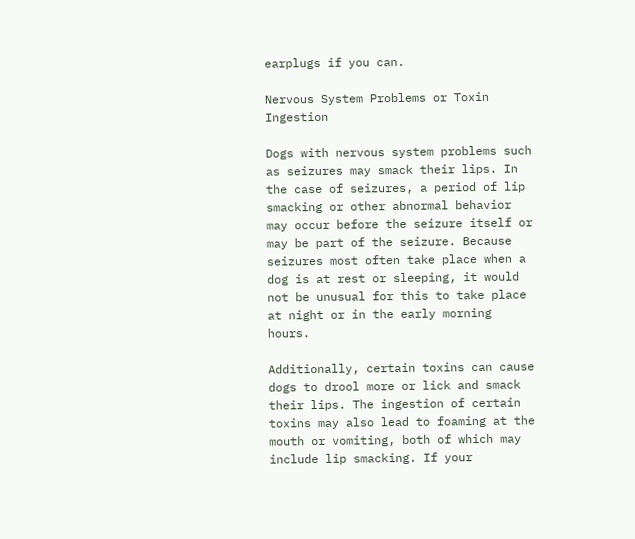earplugs if you can.

Nervous System Problems or Toxin Ingestion

Dogs with nervous system problems such as seizures may smack their lips. In the case of seizures, a period of lip smacking or other abnormal behavior may occur before the seizure itself or may be part of the seizure. Because seizures most often take place when a dog is at rest or sleeping, it would not be unusual for this to take place at night or in the early morning hours.

Additionally, certain toxins can cause dogs to drool more or lick and smack their lips. The ingestion of certain toxins may also lead to foaming at the mouth or vomiting, both of which may include lip smacking. If your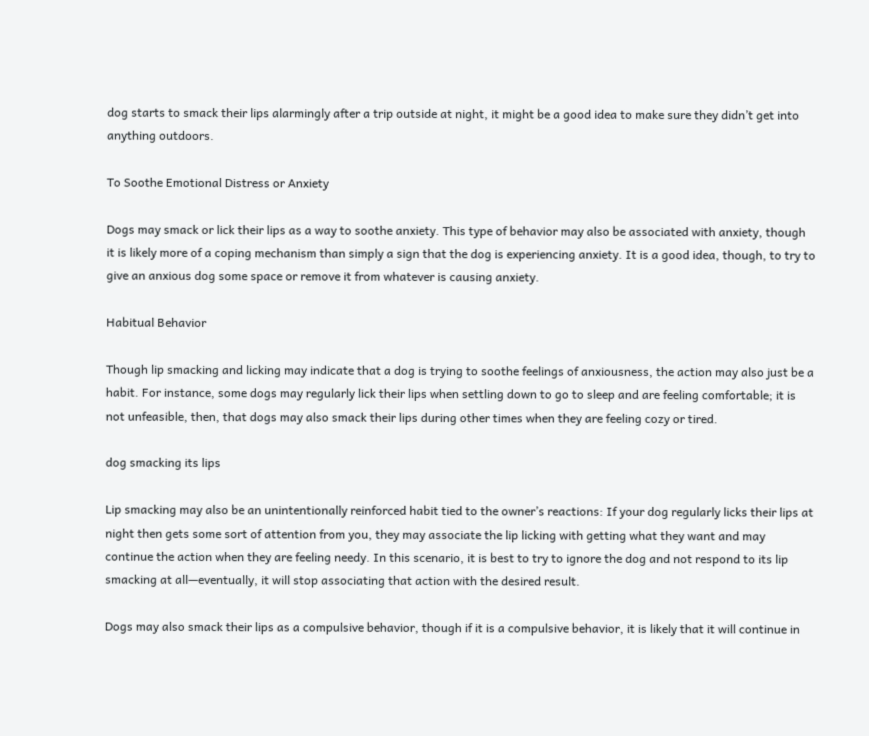dog starts to smack their lips alarmingly after a trip outside at night, it might be a good idea to make sure they didn’t get into anything outdoors.

To Soothe Emotional Distress or Anxiety

Dogs may smack or lick their lips as a way to soothe anxiety. This type of behavior may also be associated with anxiety, though it is likely more of a coping mechanism than simply a sign that the dog is experiencing anxiety. It is a good idea, though, to try to give an anxious dog some space or remove it from whatever is causing anxiety.

Habitual Behavior

Though lip smacking and licking may indicate that a dog is trying to soothe feelings of anxiousness, the action may also just be a habit. For instance, some dogs may regularly lick their lips when settling down to go to sleep and are feeling comfortable; it is not unfeasible, then, that dogs may also smack their lips during other times when they are feeling cozy or tired.

dog smacking its lips

Lip smacking may also be an unintentionally reinforced habit tied to the owner’s reactions: If your dog regularly licks their lips at night then gets some sort of attention from you, they may associate the lip licking with getting what they want and may continue the action when they are feeling needy. In this scenario, it is best to try to ignore the dog and not respond to its lip smacking at all—eventually, it will stop associating that action with the desired result.

Dogs may also smack their lips as a compulsive behavior, though if it is a compulsive behavior, it is likely that it will continue in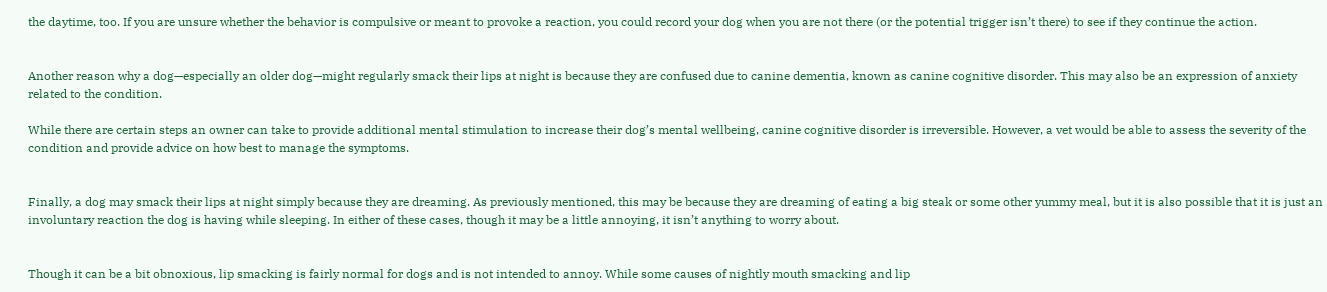the daytime, too. If you are unsure whether the behavior is compulsive or meant to provoke a reaction, you could record your dog when you are not there (or the potential trigger isn’t there) to see if they continue the action.


Another reason why a dog—especially an older dog—might regularly smack their lips at night is because they are confused due to canine dementia, known as canine cognitive disorder. This may also be an expression of anxiety related to the condition.

While there are certain steps an owner can take to provide additional mental stimulation to increase their dog’s mental wellbeing, canine cognitive disorder is irreversible. However, a vet would be able to assess the severity of the condition and provide advice on how best to manage the symptoms.


Finally, a dog may smack their lips at night simply because they are dreaming. As previously mentioned, this may be because they are dreaming of eating a big steak or some other yummy meal, but it is also possible that it is just an involuntary reaction the dog is having while sleeping. In either of these cases, though it may be a little annoying, it isn’t anything to worry about.


Though it can be a bit obnoxious, lip smacking is fairly normal for dogs and is not intended to annoy. While some causes of nightly mouth smacking and lip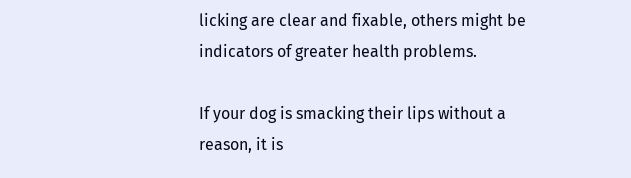licking are clear and fixable, others might be indicators of greater health problems.

If your dog is smacking their lips without a reason, it is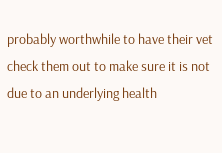probably worthwhile to have their vet check them out to make sure it is not due to an underlying health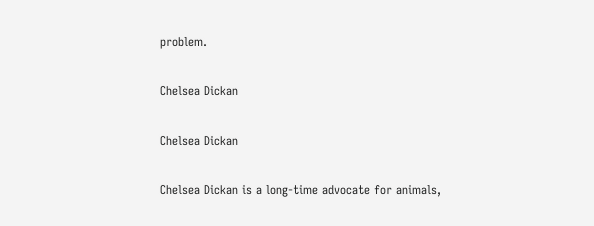problem.

Chelsea Dickan

Chelsea Dickan

Chelsea Dickan is a long-time advocate for animals,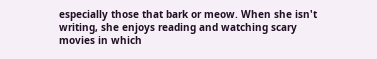especially those that bark or meow. When she isn't writing, she enjoys reading and watching scary movies in which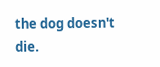the dog doesn't die.